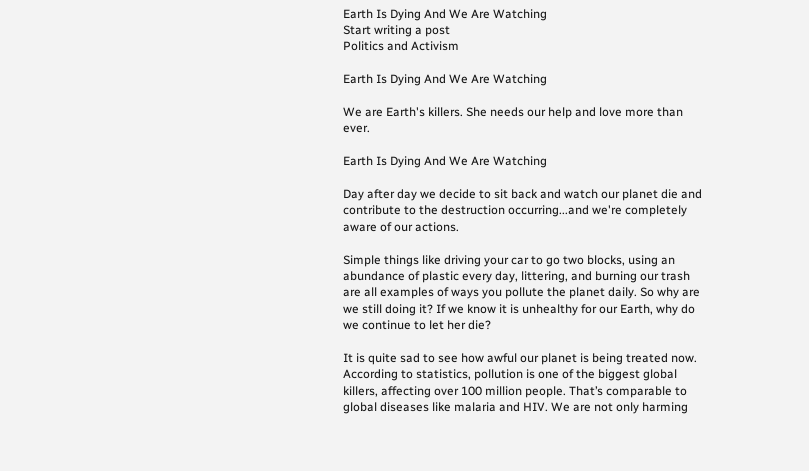Earth Is Dying And We Are Watching
Start writing a post
Politics and Activism

Earth Is Dying And We Are Watching

We are Earth's killers. She needs our help and love more than ever.

Earth Is Dying And We Are Watching

Day after day we decide to sit back and watch our planet die and contribute to the destruction occurring...and we're completely aware of our actions.

Simple things like driving your car to go two blocks, using an abundance of plastic every day, littering, and burning our trash are all examples of ways you pollute the planet daily. So why are we still doing it? If we know it is unhealthy for our Earth, why do we continue to let her die?

It is quite sad to see how awful our planet is being treated now. According to statistics, pollution is one of the biggest global killers, affecting over 100 million people. That’s comparable to global diseases like malaria and HIV. We are not only harming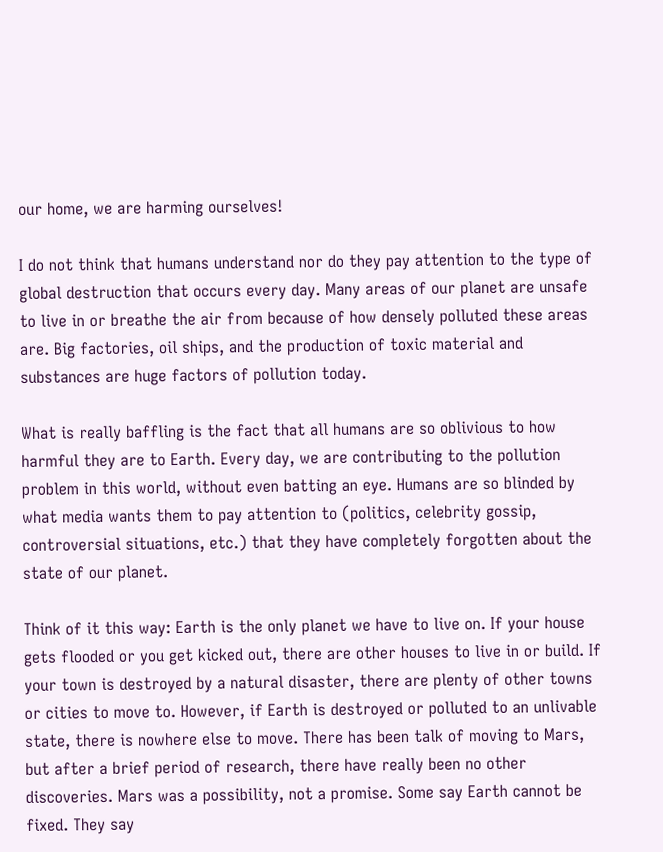our home, we are harming ourselves!

I do not think that humans understand nor do they pay attention to the type of global destruction that occurs every day. Many areas of our planet are unsafe to live in or breathe the air from because of how densely polluted these areas are. Big factories, oil ships, and the production of toxic material and substances are huge factors of pollution today.

What is really baffling is the fact that all humans are so oblivious to how harmful they are to Earth. Every day, we are contributing to the pollution problem in this world, without even batting an eye. Humans are so blinded by what media wants them to pay attention to (politics, celebrity gossip, controversial situations, etc.) that they have completely forgotten about the state of our planet.

Think of it this way: Earth is the only planet we have to live on. If your house gets flooded or you get kicked out, there are other houses to live in or build. If your town is destroyed by a natural disaster, there are plenty of other towns or cities to move to. However, if Earth is destroyed or polluted to an unlivable state, there is nowhere else to move. There has been talk of moving to Mars, but after a brief period of research, there have really been no other discoveries. Mars was a possibility, not a promise. Some say Earth cannot be fixed. They say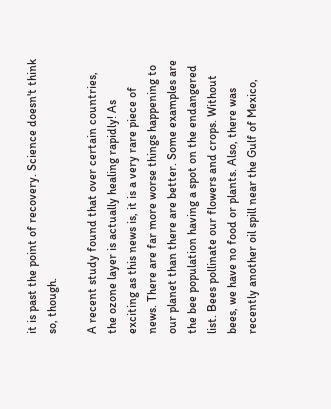it is past the point of recovery. Science doesn't think so, though.

A recent study found that over certain countries, the ozone layer is actually healing rapidly! As exciting as this news is, it is a very rare piece of news. There are far more worse things happening to our planet than there are better. Some examples are the bee population having a spot on the endangered list. Bees pollinate our flowers and crops. Without bees, we have no food or plants. Also, there was recently another oil spill near the Gulf of Mexico,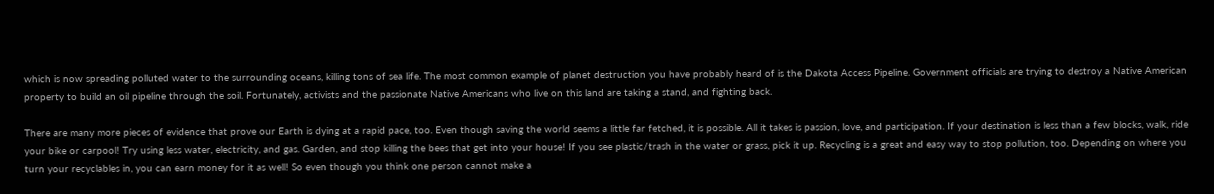which is now spreading polluted water to the surrounding oceans, killing tons of sea life. The most common example of planet destruction you have probably heard of is the Dakota Access Pipeline. Government officials are trying to destroy a Native American property to build an oil pipeline through the soil. Fortunately, activists and the passionate Native Americans who live on this land are taking a stand, and fighting back.

There are many more pieces of evidence that prove our Earth is dying at a rapid pace, too. Even though saving the world seems a little far fetched, it is possible. All it takes is passion, love, and participation. If your destination is less than a few blocks, walk, ride your bike or carpool! Try using less water, electricity, and gas. Garden, and stop killing the bees that get into your house! If you see plastic/trash in the water or grass, pick it up. Recycling is a great and easy way to stop pollution, too. Depending on where you turn your recyclables in, you can earn money for it as well! So even though you think one person cannot make a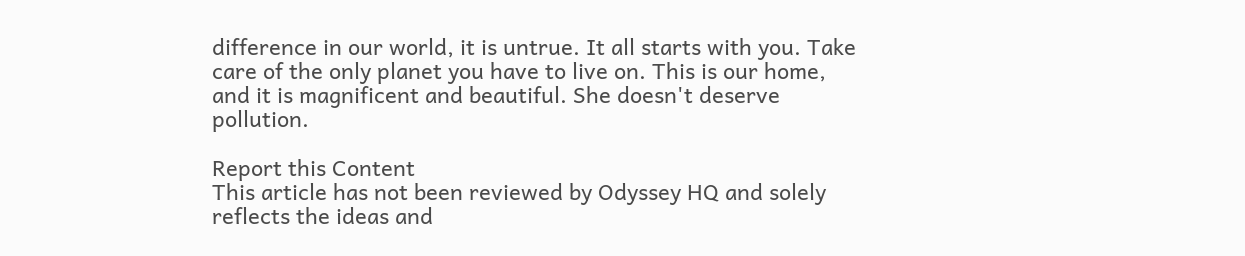difference in our world, it is untrue. It all starts with you. Take care of the only planet you have to live on. This is our home, and it is magnificent and beautiful. She doesn't deserve pollution.

Report this Content
This article has not been reviewed by Odyssey HQ and solely reflects the ideas and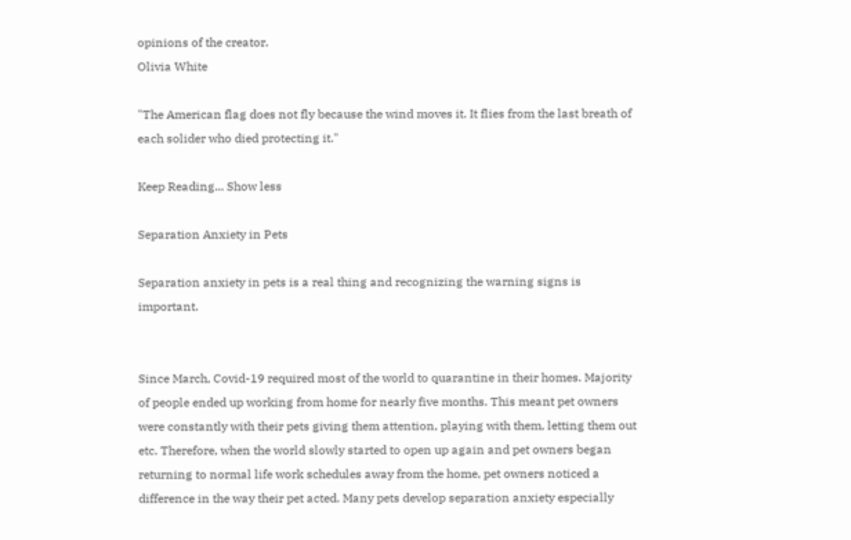opinions of the creator.
Olivia White

"The American flag does not fly because the wind moves it. It flies from the last breath of each solider who died protecting it."

Keep Reading... Show less

Separation Anxiety in Pets

Separation anxiety in pets is a real thing and recognizing the warning signs is important.


Since March, Covid-19 required most of the world to quarantine in their homes. Majority of people ended up working from home for nearly five months. This meant pet owners were constantly with their pets giving them attention, playing with them, letting them out etc. Therefore, when the world slowly started to open up again and pet owners began returning to normal life work schedules away from the home, pet owners noticed a difference in the way their pet acted. Many pets develop separation anxiety especially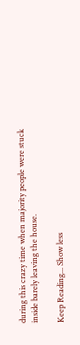during this crazy time when majority people were stuck inside barely leaving the house.

Keep Reading... Show less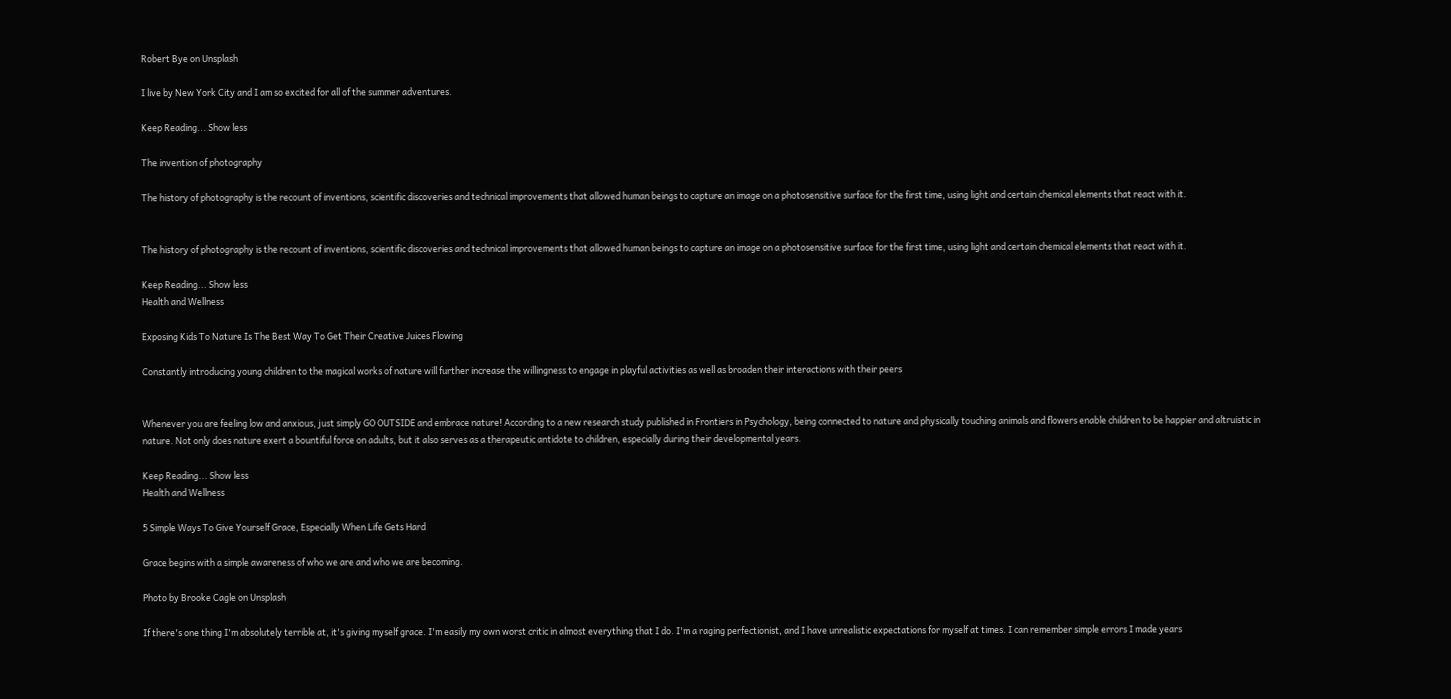Robert Bye on Unsplash

I live by New York City and I am so excited for all of the summer adventures.

Keep Reading... Show less

The invention of photography

The history of photography is the recount of inventions, scientific discoveries and technical improvements that allowed human beings to capture an image on a photosensitive surface for the first time, using light and certain chemical elements that react with it.


The history of photography is the recount of inventions, scientific discoveries and technical improvements that allowed human beings to capture an image on a photosensitive surface for the first time, using light and certain chemical elements that react with it.

Keep Reading... Show less
Health and Wellness

Exposing Kids To Nature Is The Best Way To Get Their Creative Juices Flowing

Constantly introducing young children to the magical works of nature will further increase the willingness to engage in playful activities as well as broaden their interactions with their peers


Whenever you are feeling low and anxious, just simply GO OUTSIDE and embrace nature! According to a new research study published in Frontiers in Psychology, being connected to nature and physically touching animals and flowers enable children to be happier and altruistic in nature. Not only does nature exert a bountiful force on adults, but it also serves as a therapeutic antidote to children, especially during their developmental years.

Keep Reading... Show less
Health and Wellness

5 Simple Ways To Give Yourself Grace, Especially When Life Gets Hard

Grace begins with a simple awareness of who we are and who we are becoming.

Photo by Brooke Cagle on Unsplash

If there's one thing I'm absolutely terrible at, it's giving myself grace. I'm easily my own worst critic in almost everything that I do. I'm a raging perfectionist, and I have unrealistic expectations for myself at times. I can remember simple errors I made years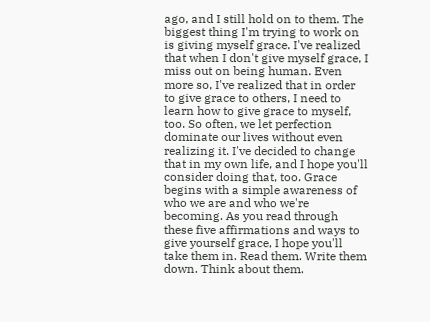ago, and I still hold on to them. The biggest thing I'm trying to work on is giving myself grace. I've realized that when I don't give myself grace, I miss out on being human. Even more so, I've realized that in order to give grace to others, I need to learn how to give grace to myself, too. So often, we let perfection dominate our lives without even realizing it. I've decided to change that in my own life, and I hope you'll consider doing that, too. Grace begins with a simple awareness of who we are and who we're becoming. As you read through these five affirmations and ways to give yourself grace, I hope you'll take them in. Read them. Write them down. Think about them.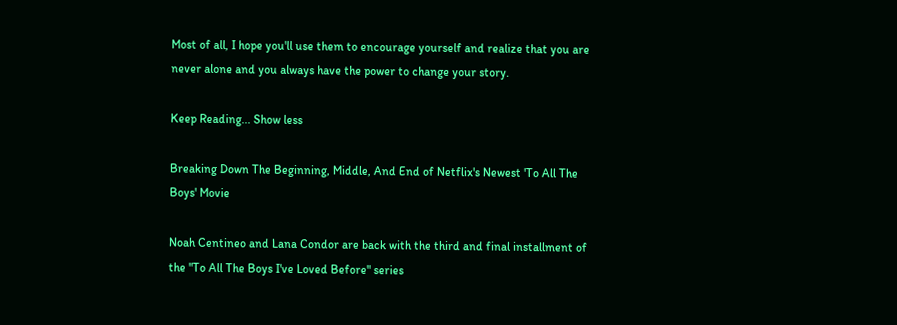Most of all, I hope you'll use them to encourage yourself and realize that you are never alone and you always have the power to change your story.

Keep Reading... Show less

Breaking Down The Beginning, Middle, And End of Netflix's Newest 'To All The Boys' Movie

Noah Centineo and Lana Condor are back with the third and final installment of the "To All The Boys I've Loved Before" series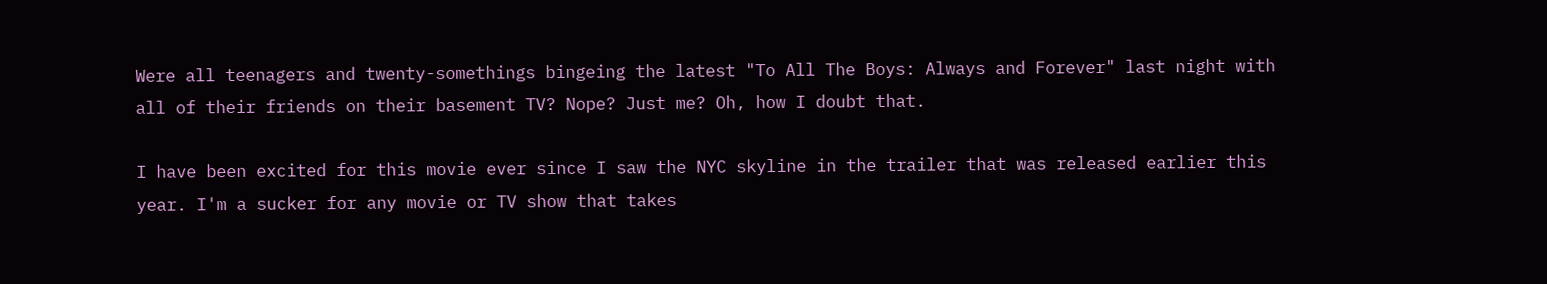Were all teenagers and twenty-somethings bingeing the latest "To All The Boys: Always and Forever" last night with all of their friends on their basement TV? Nope? Just me? Oh, how I doubt that.

I have been excited for this movie ever since I saw the NYC skyline in the trailer that was released earlier this year. I'm a sucker for any movie or TV show that takes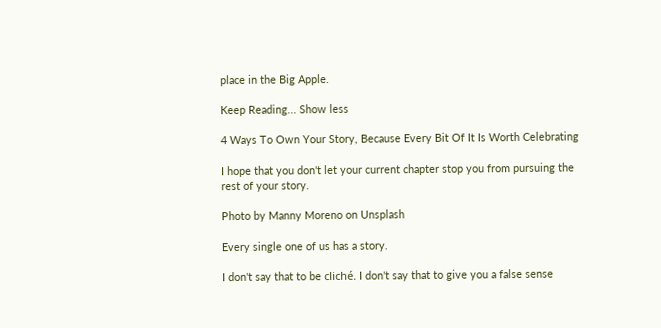place in the Big Apple.

Keep Reading... Show less

4 Ways To Own Your Story, Because Every Bit Of It Is Worth Celebrating

I hope that you don't let your current chapter stop you from pursuing the rest of your story.

Photo by Manny Moreno on Unsplash

Every single one of us has a story.

I don't say that to be cliché. I don't say that to give you a false sense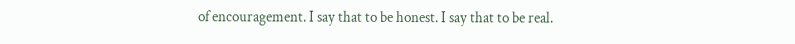of encouragement. I say that to be honest. I say that to be real.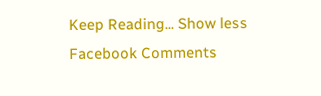Keep Reading... Show less
Facebook Comments